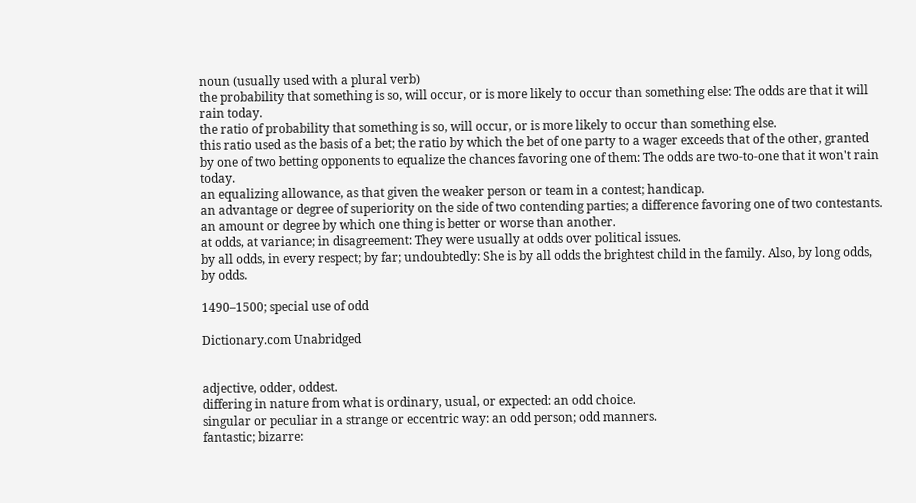noun (usually used with a plural verb)
the probability that something is so, will occur, or is more likely to occur than something else: The odds are that it will rain today.
the ratio of probability that something is so, will occur, or is more likely to occur than something else.
this ratio used as the basis of a bet; the ratio by which the bet of one party to a wager exceeds that of the other, granted by one of two betting opponents to equalize the chances favoring one of them: The odds are two-to-one that it won't rain today.
an equalizing allowance, as that given the weaker person or team in a contest; handicap.
an advantage or degree of superiority on the side of two contending parties; a difference favoring one of two contestants.
an amount or degree by which one thing is better or worse than another.
at odds, at variance; in disagreement: They were usually at odds over political issues.
by all odds, in every respect; by far; undoubtedly: She is by all odds the brightest child in the family. Also, by long odds, by odds.

1490–1500; special use of odd

Dictionary.com Unabridged


adjective, odder, oddest.
differing in nature from what is ordinary, usual, or expected: an odd choice.
singular or peculiar in a strange or eccentric way: an odd person; odd manners.
fantastic; bizarre: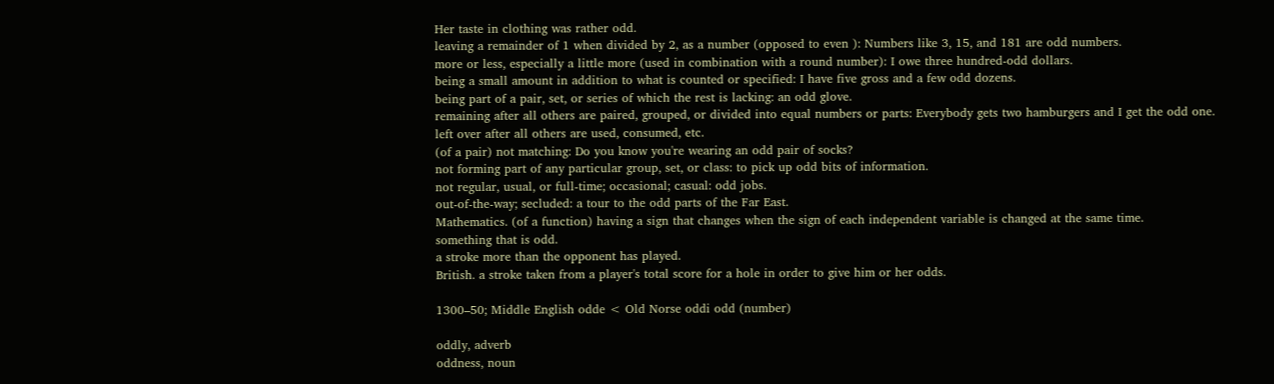Her taste in clothing was rather odd.
leaving a remainder of 1 when divided by 2, as a number (opposed to even ): Numbers like 3, 15, and 181 are odd numbers.
more or less, especially a little more (used in combination with a round number): I owe three hundred-odd dollars.
being a small amount in addition to what is counted or specified: I have five gross and a few odd dozens.
being part of a pair, set, or series of which the rest is lacking: an odd glove.
remaining after all others are paired, grouped, or divided into equal numbers or parts: Everybody gets two hamburgers and I get the odd one.
left over after all others are used, consumed, etc.
(of a pair) not matching: Do you know you're wearing an odd pair of socks?
not forming part of any particular group, set, or class: to pick up odd bits of information.
not regular, usual, or full-time; occasional; casual: odd jobs.
out-of-the-way; secluded: a tour to the odd parts of the Far East.
Mathematics. (of a function) having a sign that changes when the sign of each independent variable is changed at the same time.
something that is odd.
a stroke more than the opponent has played.
British. a stroke taken from a player's total score for a hole in order to give him or her odds.

1300–50; Middle English odde < Old Norse oddi odd (number)

oddly, adverb
oddness, noun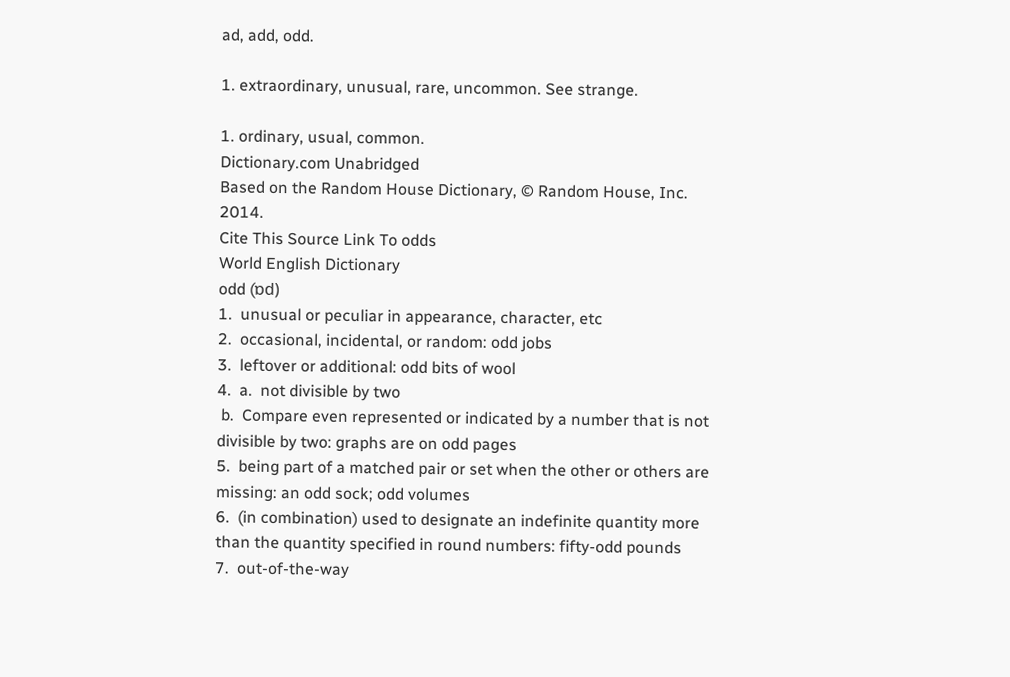ad, add, odd.

1. extraordinary, unusual, rare, uncommon. See strange.

1. ordinary, usual, common.
Dictionary.com Unabridged
Based on the Random House Dictionary, © Random House, Inc. 2014.
Cite This Source Link To odds
World English Dictionary
odd (ɒd)
1.  unusual or peculiar in appearance, character, etc
2.  occasional, incidental, or random: odd jobs
3.  leftover or additional: odd bits of wool
4.  a.  not divisible by two
 b.  Compare even represented or indicated by a number that is not divisible by two: graphs are on odd pages
5.  being part of a matched pair or set when the other or others are missing: an odd sock; odd volumes
6.  (in combination) used to designate an indefinite quantity more than the quantity specified in round numbers: fifty-odd pounds
7.  out-of-the-way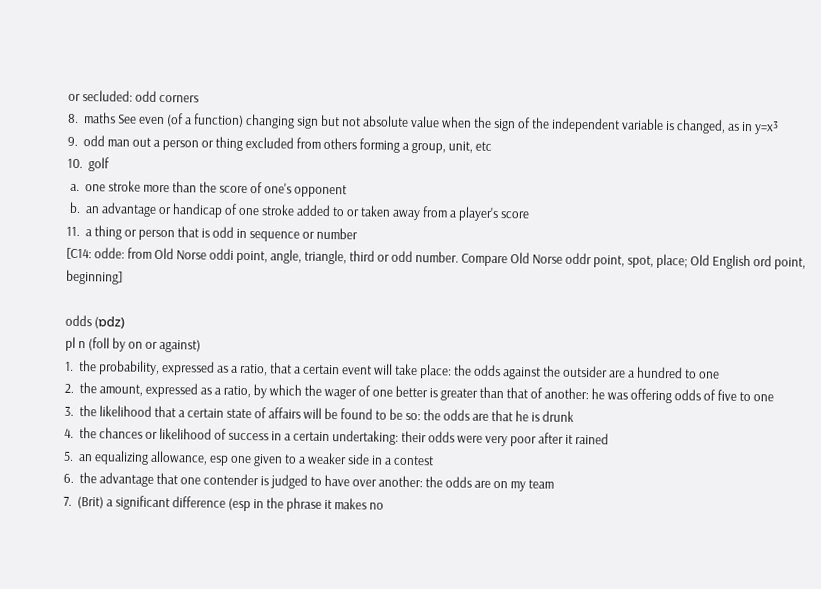or secluded: odd corners
8.  maths See even (of a function) changing sign but not absolute value when the sign of the independent variable is changed, as in y=x³
9.  odd man out a person or thing excluded from others forming a group, unit, etc
10.  golf
 a.  one stroke more than the score of one's opponent
 b.  an advantage or handicap of one stroke added to or taken away from a player's score
11.  a thing or person that is odd in sequence or number
[C14: odde: from Old Norse oddi point, angle, triangle, third or odd number. Compare Old Norse oddr point, spot, place; Old English ord point, beginning]

odds (ɒdz)
pl n (foll by on or against)
1.  the probability, expressed as a ratio, that a certain event will take place: the odds against the outsider are a hundred to one
2.  the amount, expressed as a ratio, by which the wager of one better is greater than that of another: he was offering odds of five to one
3.  the likelihood that a certain state of affairs will be found to be so: the odds are that he is drunk
4.  the chances or likelihood of success in a certain undertaking: their odds were very poor after it rained
5.  an equalizing allowance, esp one given to a weaker side in a contest
6.  the advantage that one contender is judged to have over another: the odds are on my team
7.  (Brit) a significant difference (esp in the phrase it makes no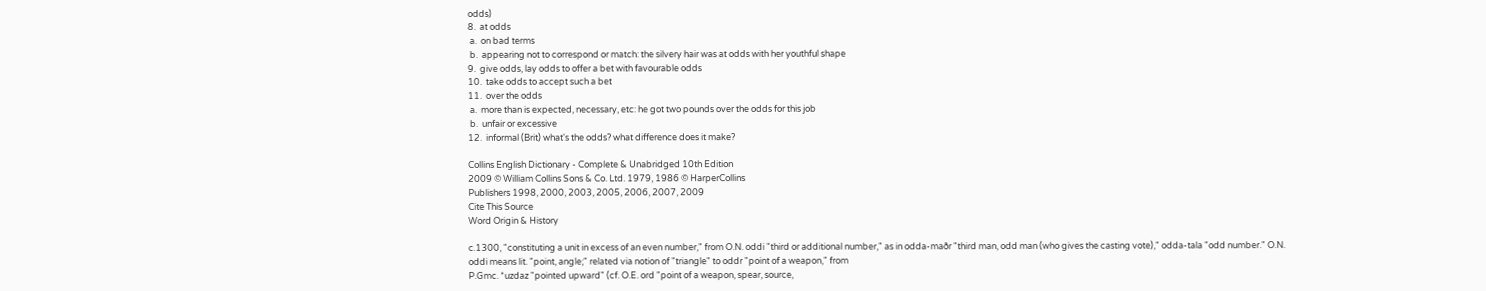odds)
8.  at odds
 a.  on bad terms
 b.  appearing not to correspond or match: the silvery hair was at odds with her youthful shape
9.  give odds, lay odds to offer a bet with favourable odds
10.  take odds to accept such a bet
11.  over the odds
 a.  more than is expected, necessary, etc: he got two pounds over the odds for this job
 b.  unfair or excessive
12.  informal (Brit) what's the odds? what difference does it make?

Collins English Dictionary - Complete & Unabridged 10th Edition
2009 © William Collins Sons & Co. Ltd. 1979, 1986 © HarperCollins
Publishers 1998, 2000, 2003, 2005, 2006, 2007, 2009
Cite This Source
Word Origin & History

c.1300, "constituting a unit in excess of an even number," from O.N. oddi "third or additional number," as in odda-maðr "third man, odd man (who gives the casting vote)," odda-tala "odd number." O.N. oddi means lit. "point, angle;" related via notion of "triangle" to oddr "point of a weapon," from
P.Gmc. *uzdaz "pointed upward" (cf. O.E. ord "point of a weapon, spear, source,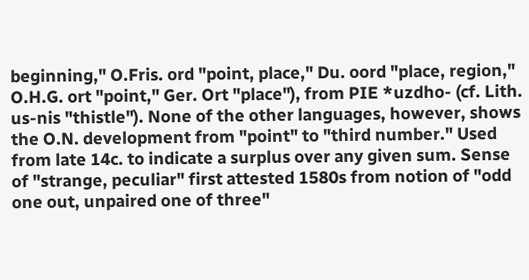beginning," O.Fris. ord "point, place," Du. oord "place, region," O.H.G. ort "point," Ger. Ort "place"), from PIE *uzdho- (cf. Lith. us-nis "thistle"). None of the other languages, however, shows the O.N. development from "point" to "third number." Used from late 14c. to indicate a surplus over any given sum. Sense of "strange, peculiar" first attested 1580s from notion of "odd one out, unpaired one of three"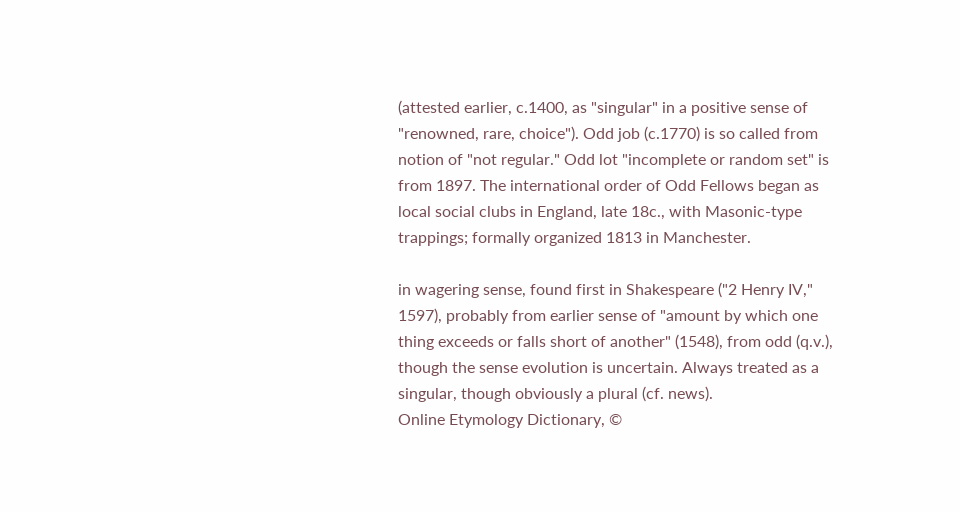(attested earlier, c.1400, as "singular" in a positive sense of "renowned, rare, choice"). Odd job (c.1770) is so called from notion of "not regular." Odd lot "incomplete or random set" is from 1897. The international order of Odd Fellows began as local social clubs in England, late 18c., with Masonic-type trappings; formally organized 1813 in Manchester.

in wagering sense, found first in Shakespeare ("2 Henry IV," 1597), probably from earlier sense of "amount by which one thing exceeds or falls short of another" (1548), from odd (q.v.), though the sense evolution is uncertain. Always treated as a singular, though obviously a plural (cf. news).
Online Etymology Dictionary, ©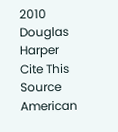2010 Douglas Harper
Cite This Source
American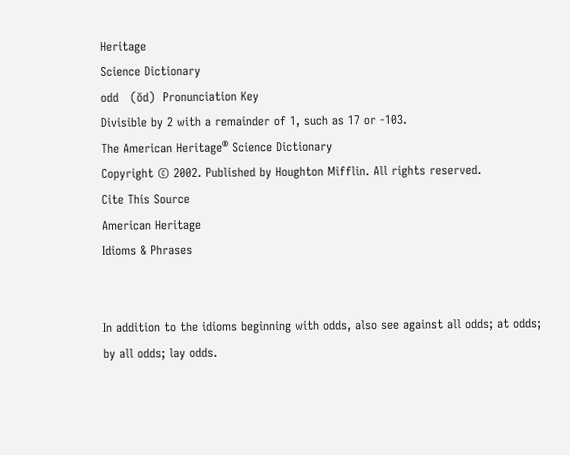Heritage
Science Dictionary
odd   (ŏd)  Pronunciation Key
Divisible by 2 with a remainder of 1, such as 17 or -103.
The American Heritage® Science Dictionary
Copyright © 2002. Published by Houghton Mifflin. All rights reserved.
Cite This Source
American Heritage
Idioms & Phrases


In addition to the idioms beginning with odds, also see against all odds; at odds; by all odds; lay odds.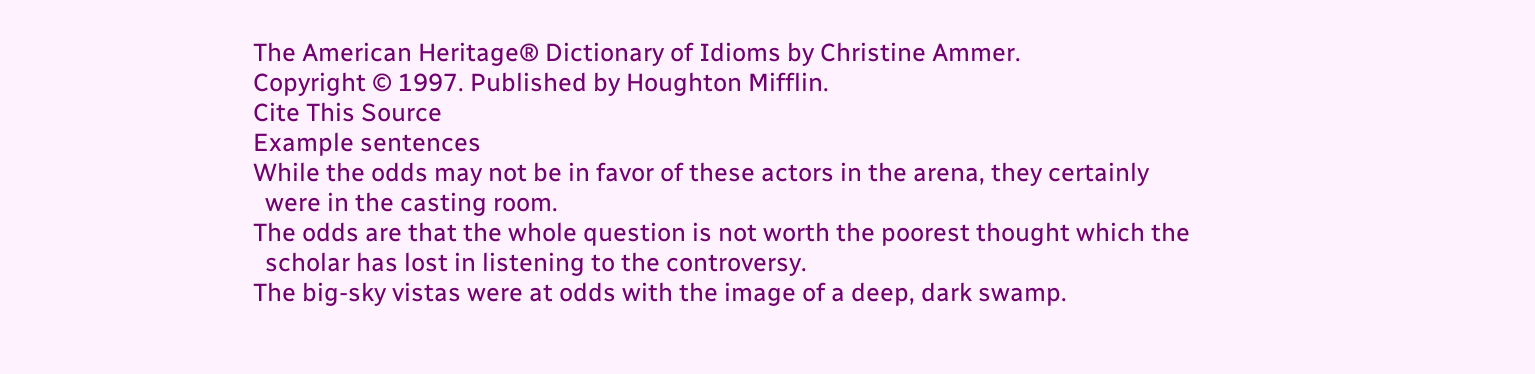The American Heritage® Dictionary of Idioms by Christine Ammer.
Copyright © 1997. Published by Houghton Mifflin.
Cite This Source
Example sentences
While the odds may not be in favor of these actors in the arena, they certainly
  were in the casting room.
The odds are that the whole question is not worth the poorest thought which the
  scholar has lost in listening to the controversy.
The big-sky vistas were at odds with the image of a deep, dark swamp.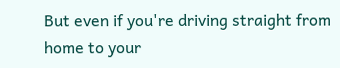But even if you're driving straight from home to your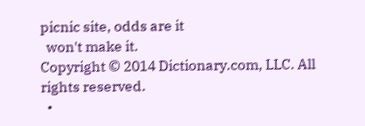picnic site, odds are it
  won't make it.
Copyright © 2014 Dictionary.com, LLC. All rights reserved.
  •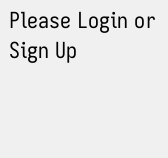Please Login or Sign Up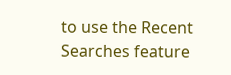to use the Recent Searches feature